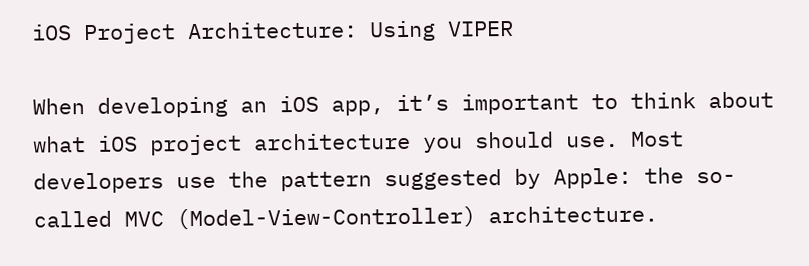iOS Project Architecture: Using VIPER

When developing an iOS app, it’s important to think about what iOS project architecture you should use. Most developers use the pattern suggested by Apple: the so-called MVC (Model-View-Controller) architecture.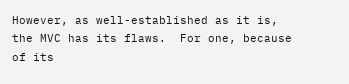However, as well-established as it is, the MVC has its flaws.  For one, because of its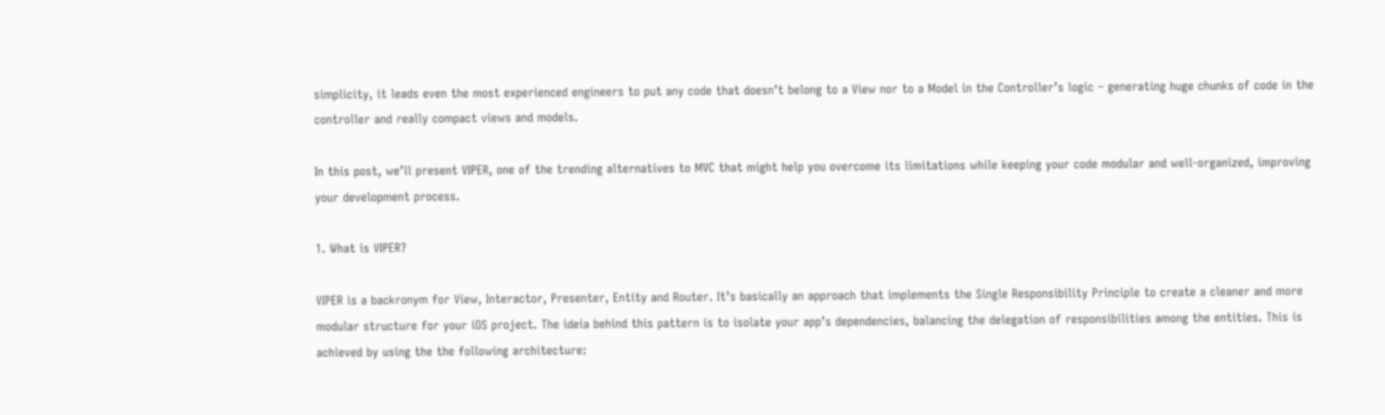simplicity, it leads even the most experienced engineers to put any code that doesn’t belong to a View nor to a Model in the Controller’s logic – generating huge chunks of code in the controller and really compact views and models.

In this post, we’ll present VIPER, one of the trending alternatives to MVC that might help you overcome its limitations while keeping your code modular and well-organized, improving your development process.

1. What is VIPER?

VIPER is a backronym for View, Interactor, Presenter, Entity and Router. It’s basically an approach that implements the Single Responsibility Principle to create a cleaner and more modular structure for your iOS project. The ideia behind this pattern is to isolate your app’s dependencies, balancing the delegation of responsibilities among the entities. This is achieved by using the the following architecture: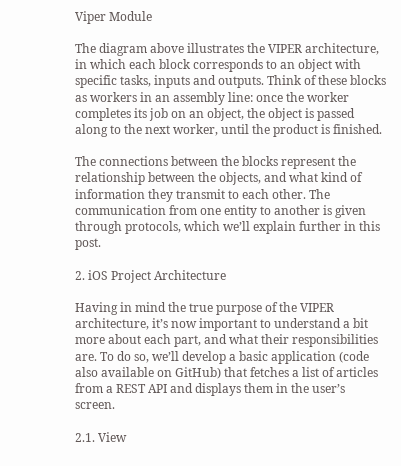Viper Module

The diagram above illustrates the VIPER architecture, in which each block corresponds to an object with specific tasks, inputs and outputs. Think of these blocks as workers in an assembly line: once the worker completes its job on an object, the object is passed along to the next worker, until the product is finished.

The connections between the blocks represent the relationship between the objects, and what kind of information they transmit to each other. The communication from one entity to another is given through protocols, which we’ll explain further in this post.

2. iOS Project Architecture

Having in mind the true purpose of the VIPER architecture, it’s now important to understand a bit more about each part, and what their responsibilities are. To do so, we’ll develop a basic application (code also available on GitHub) that fetches a list of articles from a REST API and displays them in the user’s screen.

2.1. View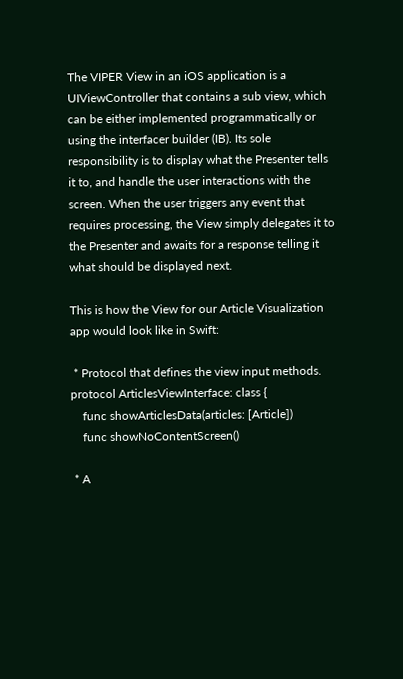The VIPER View in an iOS application is a UIViewController that contains a sub view, which can be either implemented programmatically or using the interfacer builder (IB). Its sole responsibility is to display what the Presenter tells it to, and handle the user interactions with the screen. When the user triggers any event that requires processing, the View simply delegates it to the Presenter and awaits for a response telling it what should be displayed next.

This is how the View for our Article Visualization app would look like in Swift:

 * Protocol that defines the view input methods.
protocol ArticlesViewInterface: class {
    func showArticlesData(articles: [Article])
    func showNoContentScreen()

 * A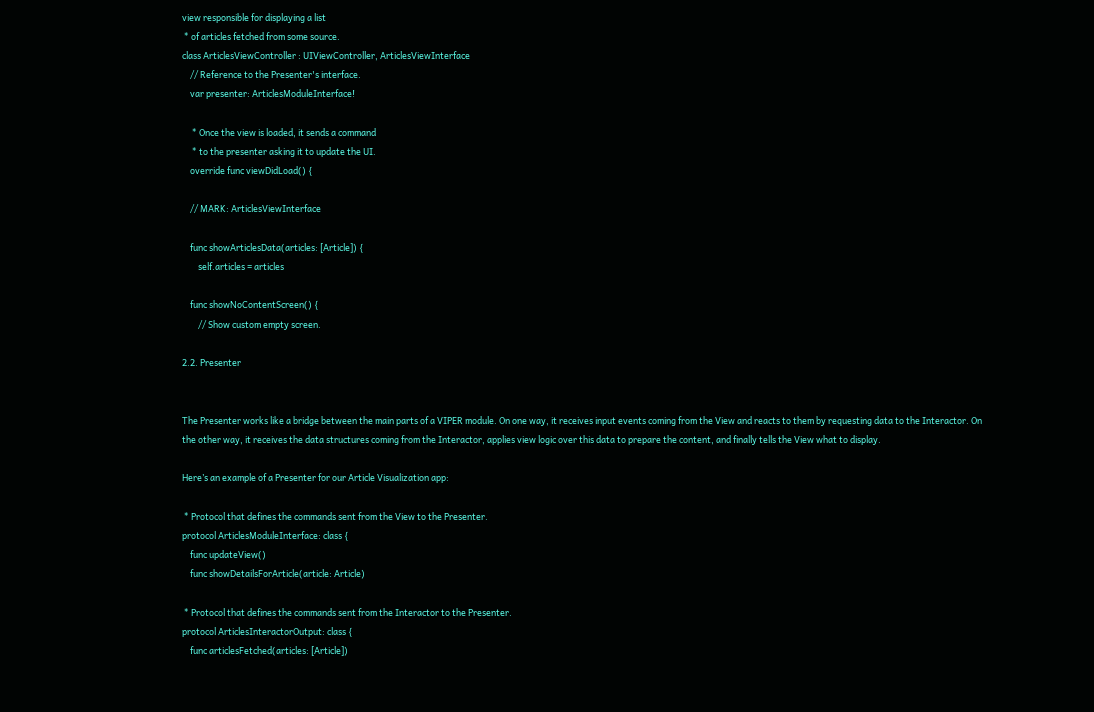view responsible for displaying a list
 * of articles fetched from some source.
class ArticlesViewController : UIViewController, ArticlesViewInterface
    // Reference to the Presenter's interface.
    var presenter: ArticlesModuleInterface!

     * Once the view is loaded, it sends a command
     * to the presenter asking it to update the UI.
    override func viewDidLoad() {

    // MARK: ArticlesViewInterface

    func showArticlesData(articles: [Article]) {
        self.articles = articles

    func showNoContentScreen() {
        // Show custom empty screen.

2.2. Presenter


The Presenter works like a bridge between the main parts of a VIPER module. On one way, it receives input events coming from the View and reacts to them by requesting data to the Interactor. On the other way, it receives the data structures coming from the Interactor, applies view logic over this data to prepare the content, and finally tells the View what to display.

Here’s an example of a Presenter for our Article Visualization app:

 * Protocol that defines the commands sent from the View to the Presenter.
protocol ArticlesModuleInterface: class {
    func updateView()
    func showDetailsForArticle(article: Article)

 * Protocol that defines the commands sent from the Interactor to the Presenter.
protocol ArticlesInteractorOutput: class {
    func articlesFetched(articles: [Article])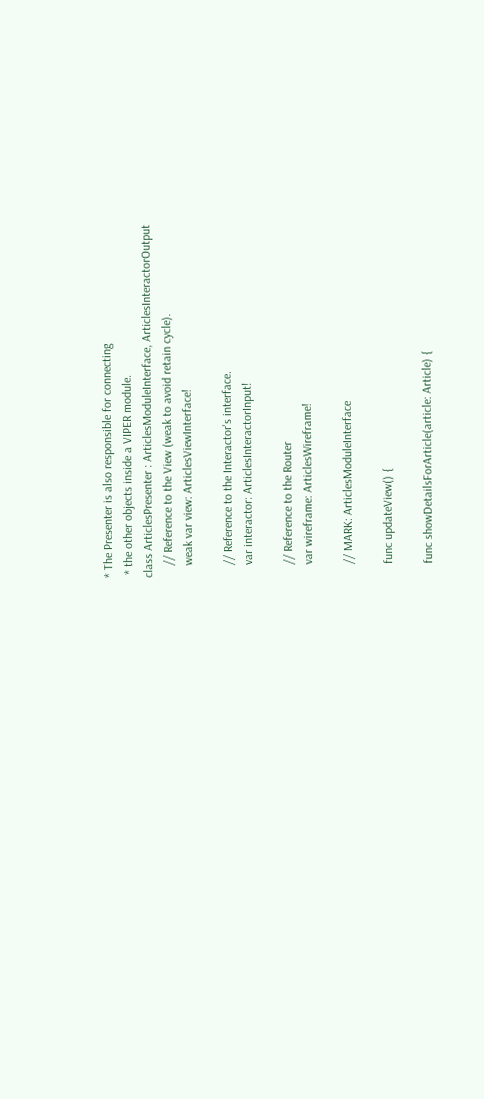* The Presenter is also responsible for connecting
 * the other objects inside a VIPER module.
class ArticlesPresenter : ArticlesModuleInterface, ArticlesInteractorOutput
    // Reference to the View (weak to avoid retain cycle).
    weak var view: ArticlesViewInterface!

    // Reference to the Interactor's interface.
    var interactor: ArticlesInteractorInput!

    // Reference to the Router
    var wireframe: ArticlesWireframe!

    // MARK: ArticlesModuleInterface

    func updateView() {

    func showDetailsForArticle(article: Article) {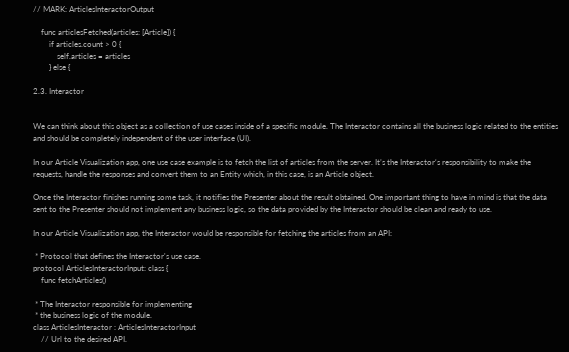// MARK: ArticlesInteractorOutput

    func articlesFetched(articles: [Article]) {
        if articles.count > 0 {
            self.articles = articles
        } else {

2.3. Interactor


We can think about this object as a collection of use cases inside of a specific module. The Interactor contains all the business logic related to the entities and should be completely independent of the user interface (UI).

In our Article Visualization app, one use case example is to fetch the list of articles from the server. It’s the Interactor‘s responsibility to make the requests, handle the responses and convert them to an Entity which, in this case, is an Article object.

Once the Interactor finishes running some task, it notifies the Presenter about the result obtained. One important thing to have in mind is that the data sent to the Presenter should not implement any business logic, so the data provided by the Interactor should be clean and ready to use.

In our Article Visualization app, the Interactor would be responsible for fetching the articles from an API:

 * Protocol that defines the Interactor's use case.
protocol ArticlesInteractorInput: class {
    func fetchArticles()

 * The Interactor responsible for implementing
 * the business logic of the module.
class ArticlesInteractor : ArticlesInteractorInput
    // Url to the desired API.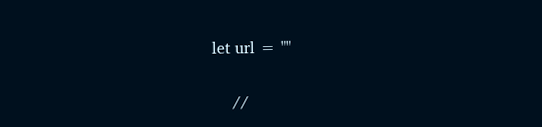let url = ""

    //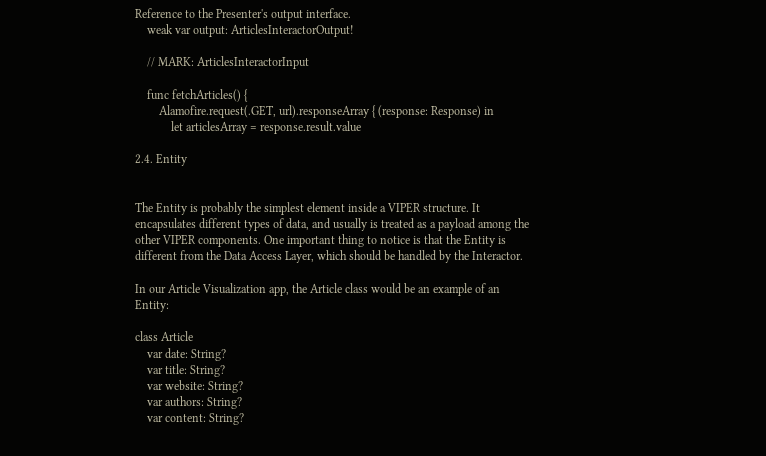Reference to the Presenter's output interface.
    weak var output: ArticlesInteractorOutput!

    // MARK: ArticlesInteractorInput

    func fetchArticles() {
        Alamofire.request(.GET, url).responseArray { (response: Response) in
            let articlesArray = response.result.value

2.4. Entity


The Entity is probably the simplest element inside a VIPER structure. It encapsulates different types of data, and usually is treated as a payload among the other VIPER components. One important thing to notice is that the Entity is different from the Data Access Layer, which should be handled by the Interactor.

In our Article Visualization app, the Article class would be an example of an Entity:

class Article
    var date: String?
    var title: String?
    var website: String?
    var authors: String?
    var content: String?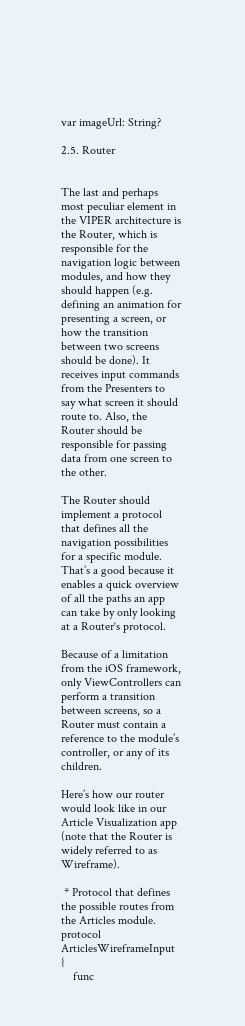var imageUrl: String?

2.5. Router


The last and perhaps most peculiar element in the VIPER architecture is the Router, which is responsible for the navigation logic between modules, and how they should happen (e.g. defining an animation for presenting a screen, or how the transition between two screens should be done). It receives input commands from the Presenters to say what screen it should route to. Also, the Router should be responsible for passing data from one screen to the other.

The Router should implement a protocol that defines all the navigation possibilities for a specific module. That’s a good because it enables a quick overview of all the paths an app can take by only looking at a Router‘s protocol.

Because of a limitation from the iOS framework, only ViewControllers can perform a transition between screens, so a Router must contain a reference to the module’s controller, or any of its children.

Here’s how our router would look like in our Article Visualization app (note that the Router is widely referred to as Wireframe).

 * Protocol that defines the possible routes from the Articles module.
protocol ArticlesWireframeInput {
    func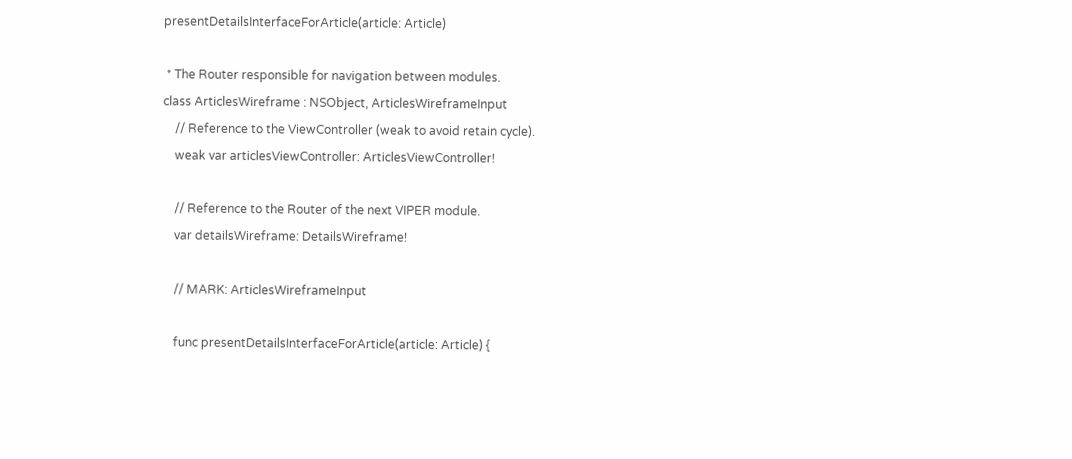presentDetailsInterfaceForArticle(article: Article)

 * The Router responsible for navigation between modules.
class ArticlesWireframe : NSObject, ArticlesWireframeInput
    // Reference to the ViewController (weak to avoid retain cycle).
    weak var articlesViewController: ArticlesViewController!

    // Reference to the Router of the next VIPER module.
    var detailsWireframe: DetailsWireframe!

    // MARK: ArticlesWireframeInput

    func presentDetailsInterfaceForArticle(article: Article) {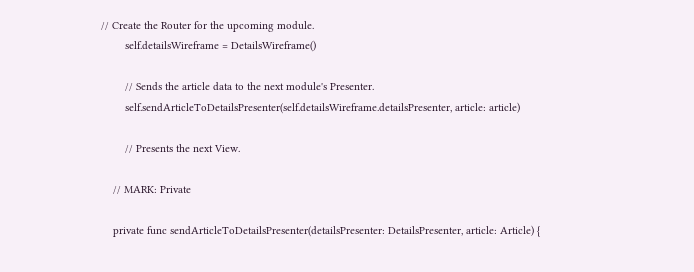// Create the Router for the upcoming module.
        self.detailsWireframe = DetailsWireframe()

        // Sends the article data to the next module's Presenter.
        self.sendArticleToDetailsPresenter(self.detailsWireframe.detailsPresenter, article: article)

        // Presents the next View.

    // MARK: Private

    private func sendArticleToDetailsPresenter(detailsPresenter: DetailsPresenter, article: Article) {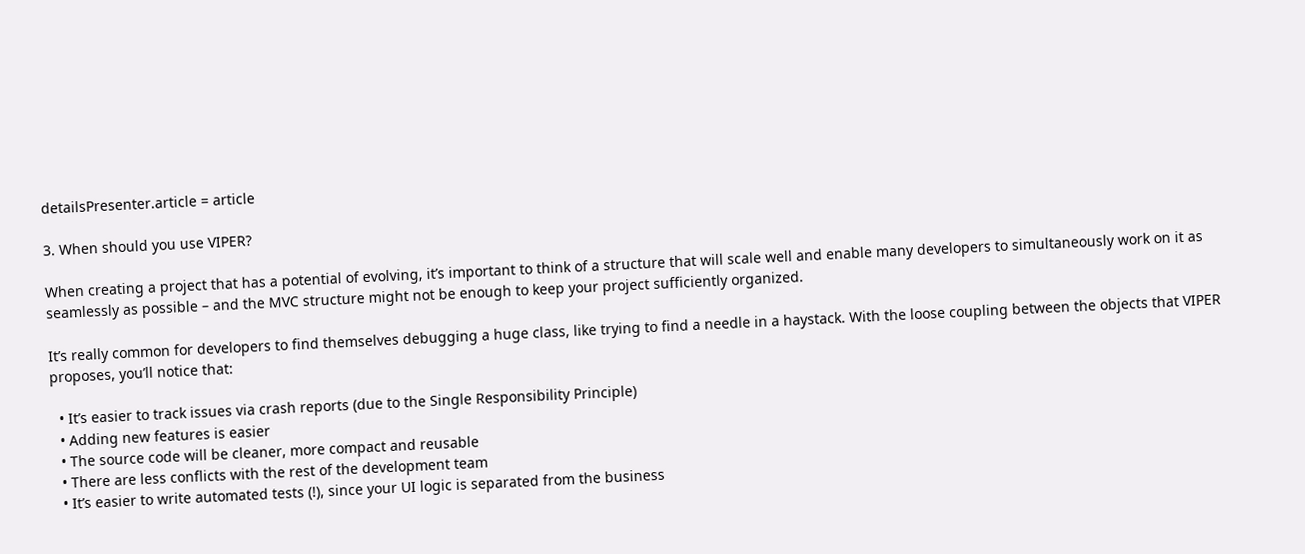detailsPresenter.article = article

3. When should you use VIPER?

When creating a project that has a potential of evolving, it’s important to think of a structure that will scale well and enable many developers to simultaneously work on it as seamlessly as possible – and the MVC structure might not be enough to keep your project sufficiently organized.

It’s really common for developers to find themselves debugging a huge class, like trying to find a needle in a haystack. With the loose coupling between the objects that VIPER proposes, you’ll notice that:

  • It’s easier to track issues via crash reports (due to the Single Responsibility Principle)
  • Adding new features is easier
  • The source code will be cleaner, more compact and reusable
  • There are less conflicts with the rest of the development team
  • It’s easier to write automated tests (!), since your UI logic is separated from the business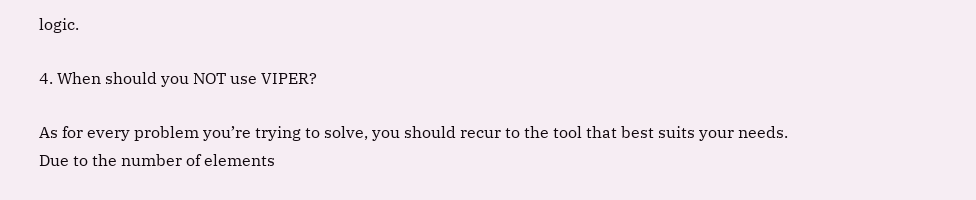logic.

4. When should you NOT use VIPER?

As for every problem you’re trying to solve, you should recur to the tool that best suits your needs. Due to the number of elements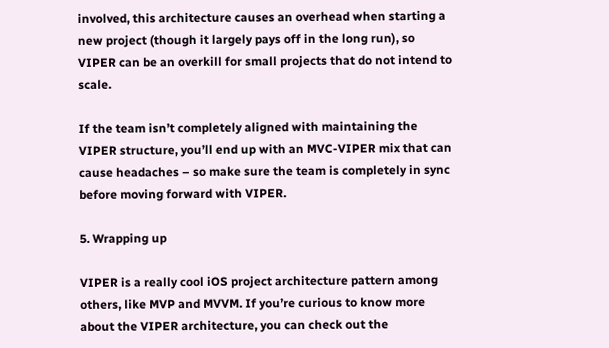involved, this architecture causes an overhead when starting a new project (though it largely pays off in the long run), so VIPER can be an overkill for small projects that do not intend to scale.

If the team isn’t completely aligned with maintaining the VIPER structure, you’ll end up with an MVC-VIPER mix that can cause headaches – so make sure the team is completely in sync before moving forward with VIPER.

5. Wrapping up

VIPER is a really cool iOS project architecture pattern among others, like MVP and MVVM. If you’re curious to know more about the VIPER architecture, you can check out the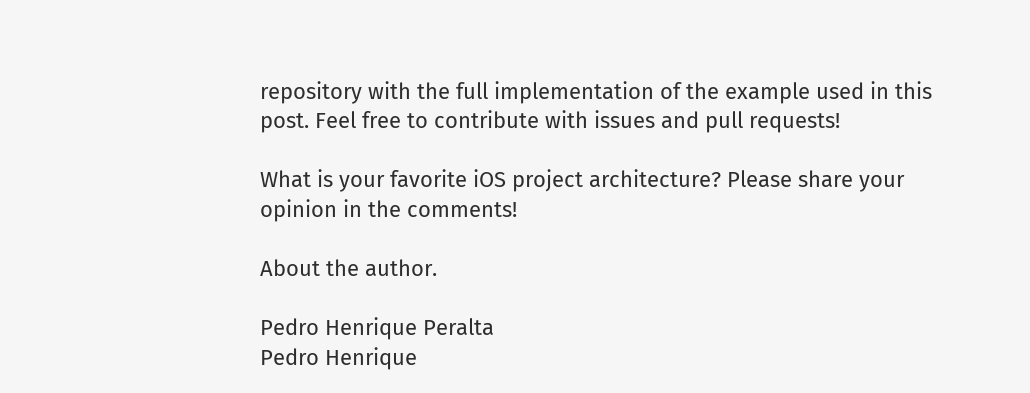repository with the full implementation of the example used in this post. Feel free to contribute with issues and pull requests!

What is your favorite iOS project architecture? Please share your opinion in the comments!

About the author.

Pedro Henrique Peralta
Pedro Henrique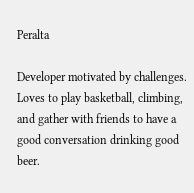Peralta

Developer motivated by challenges. Loves to play basketball, climbing, and gather with friends to have a good conversation drinking good beer.